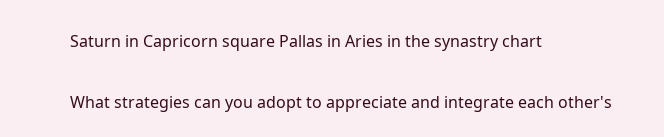Saturn in Capricorn square Pallas in Aries in the synastry chart

What strategies can you adopt to appreciate and integrate each other's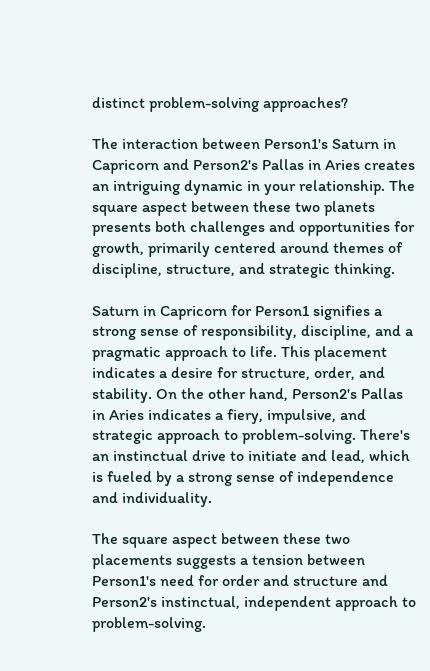distinct problem-solving approaches?

The interaction between Person1's Saturn in Capricorn and Person2's Pallas in Aries creates an intriguing dynamic in your relationship. The square aspect between these two planets presents both challenges and opportunities for growth, primarily centered around themes of discipline, structure, and strategic thinking.

Saturn in Capricorn for Person1 signifies a strong sense of responsibility, discipline, and a pragmatic approach to life. This placement indicates a desire for structure, order, and stability. On the other hand, Person2's Pallas in Aries indicates a fiery, impulsive, and strategic approach to problem-solving. There's an instinctual drive to initiate and lead, which is fueled by a strong sense of independence and individuality.

The square aspect between these two placements suggests a tension between Person1's need for order and structure and Person2's instinctual, independent approach to problem-solving.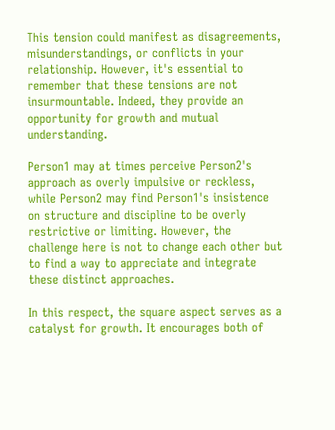This tension could manifest as disagreements, misunderstandings, or conflicts in your relationship. However, it's essential to remember that these tensions are not insurmountable. Indeed, they provide an opportunity for growth and mutual understanding.

Person1 may at times perceive Person2's approach as overly impulsive or reckless, while Person2 may find Person1's insistence on structure and discipline to be overly restrictive or limiting. However, the challenge here is not to change each other but to find a way to appreciate and integrate these distinct approaches.

In this respect, the square aspect serves as a catalyst for growth. It encourages both of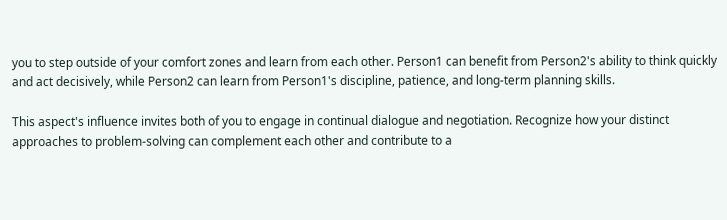you to step outside of your comfort zones and learn from each other. Person1 can benefit from Person2's ability to think quickly and act decisively, while Person2 can learn from Person1's discipline, patience, and long-term planning skills.

This aspect's influence invites both of you to engage in continual dialogue and negotiation. Recognize how your distinct approaches to problem-solving can complement each other and contribute to a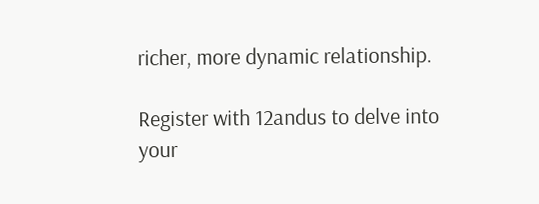richer, more dynamic relationship.

Register with 12andus to delve into your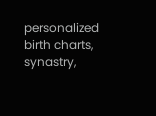personalized birth charts, synastry,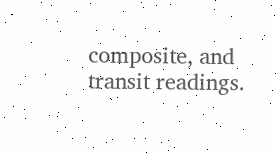composite, and transit readings.